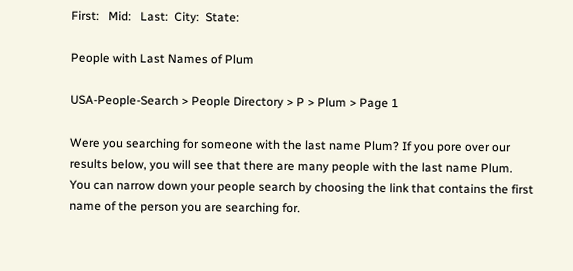First:   Mid:   Last:  City:  State:

People with Last Names of Plum

USA-People-Search > People Directory > P > Plum > Page 1

Were you searching for someone with the last name Plum? If you pore over our results below, you will see that there are many people with the last name Plum. You can narrow down your people search by choosing the link that contains the first name of the person you are searching for.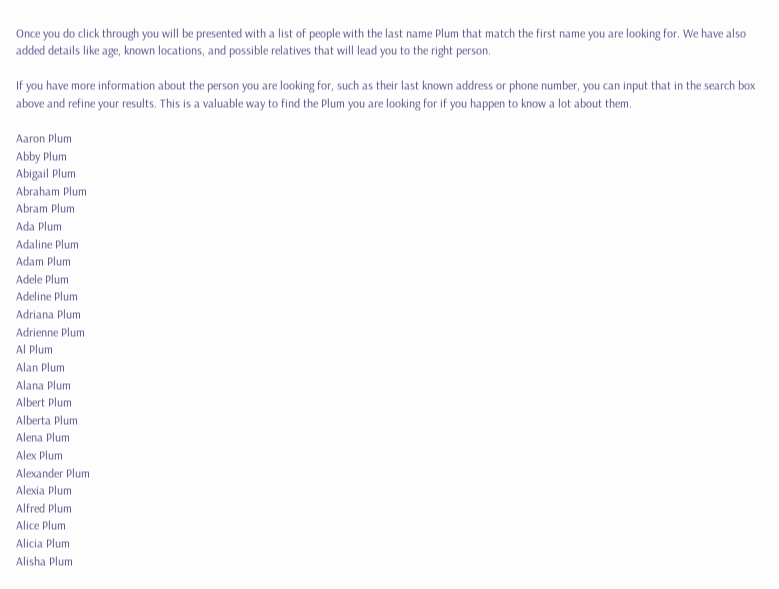Once you do click through you will be presented with a list of people with the last name Plum that match the first name you are looking for. We have also added details like age, known locations, and possible relatives that will lead you to the right person.

If you have more information about the person you are looking for, such as their last known address or phone number, you can input that in the search box above and refine your results. This is a valuable way to find the Plum you are looking for if you happen to know a lot about them.

Aaron Plum
Abby Plum
Abigail Plum
Abraham Plum
Abram Plum
Ada Plum
Adaline Plum
Adam Plum
Adele Plum
Adeline Plum
Adriana Plum
Adrienne Plum
Al Plum
Alan Plum
Alana Plum
Albert Plum
Alberta Plum
Alena Plum
Alex Plum
Alexander Plum
Alexia Plum
Alfred Plum
Alice Plum
Alicia Plum
Alisha Plum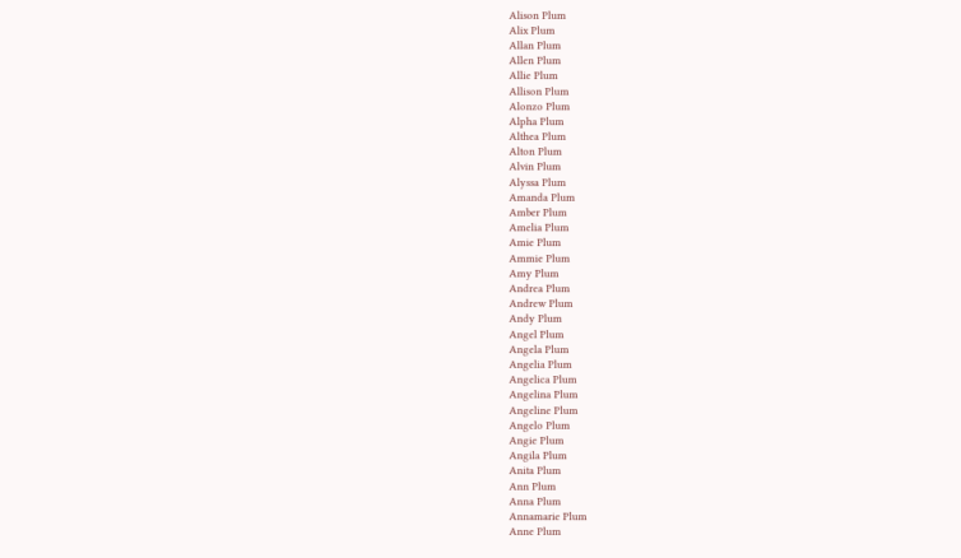Alison Plum
Alix Plum
Allan Plum
Allen Plum
Allie Plum
Allison Plum
Alonzo Plum
Alpha Plum
Althea Plum
Alton Plum
Alvin Plum
Alyssa Plum
Amanda Plum
Amber Plum
Amelia Plum
Amie Plum
Ammie Plum
Amy Plum
Andrea Plum
Andrew Plum
Andy Plum
Angel Plum
Angela Plum
Angelia Plum
Angelica Plum
Angelina Plum
Angeline Plum
Angelo Plum
Angie Plum
Angila Plum
Anita Plum
Ann Plum
Anna Plum
Annamarie Plum
Anne Plum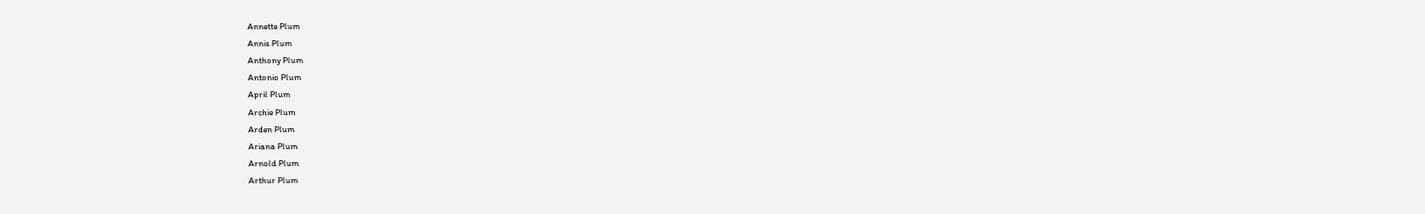Annette Plum
Annis Plum
Anthony Plum
Antonio Plum
April Plum
Archie Plum
Arden Plum
Ariana Plum
Arnold Plum
Arthur Plum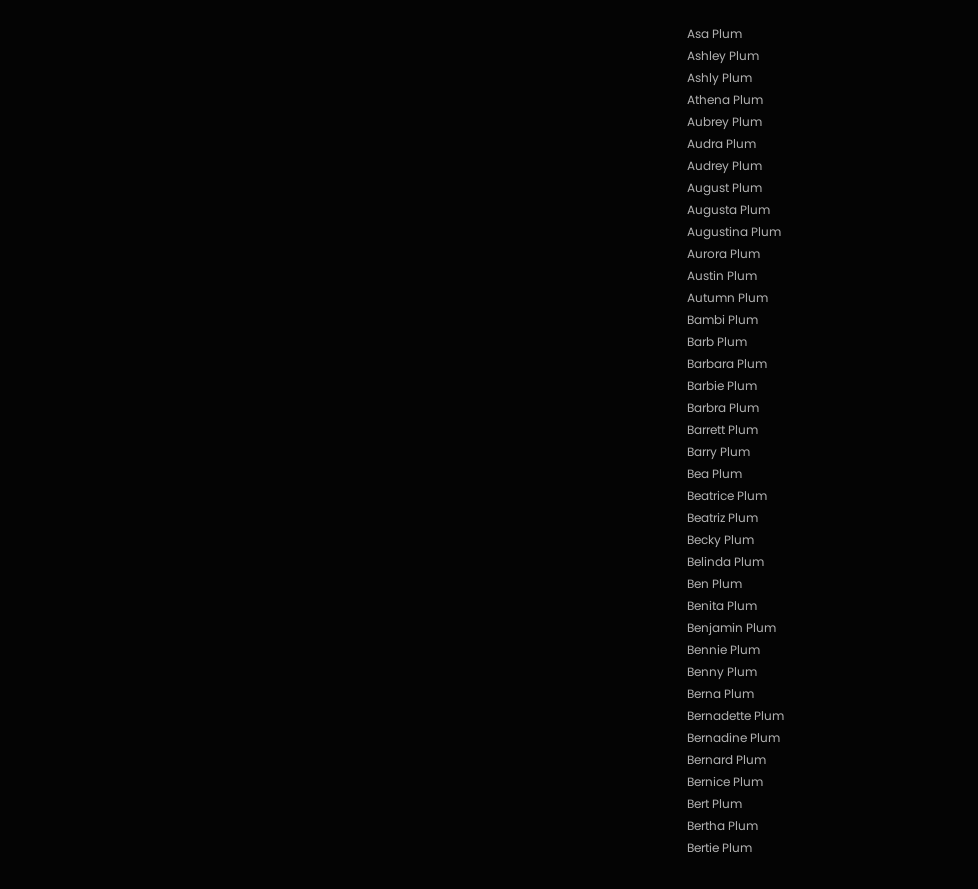Asa Plum
Ashley Plum
Ashly Plum
Athena Plum
Aubrey Plum
Audra Plum
Audrey Plum
August Plum
Augusta Plum
Augustina Plum
Aurora Plum
Austin Plum
Autumn Plum
Bambi Plum
Barb Plum
Barbara Plum
Barbie Plum
Barbra Plum
Barrett Plum
Barry Plum
Bea Plum
Beatrice Plum
Beatriz Plum
Becky Plum
Belinda Plum
Ben Plum
Benita Plum
Benjamin Plum
Bennie Plum
Benny Plum
Berna Plum
Bernadette Plum
Bernadine Plum
Bernard Plum
Bernice Plum
Bert Plum
Bertha Plum
Bertie Plum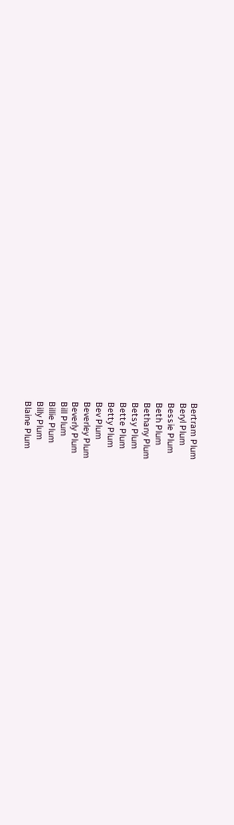Bertram Plum
Beryl Plum
Bessie Plum
Beth Plum
Bethany Plum
Betsy Plum
Bette Plum
Betty Plum
Bev Plum
Beverley Plum
Beverly Plum
Bill Plum
Billie Plum
Billy Plum
Blaine Plum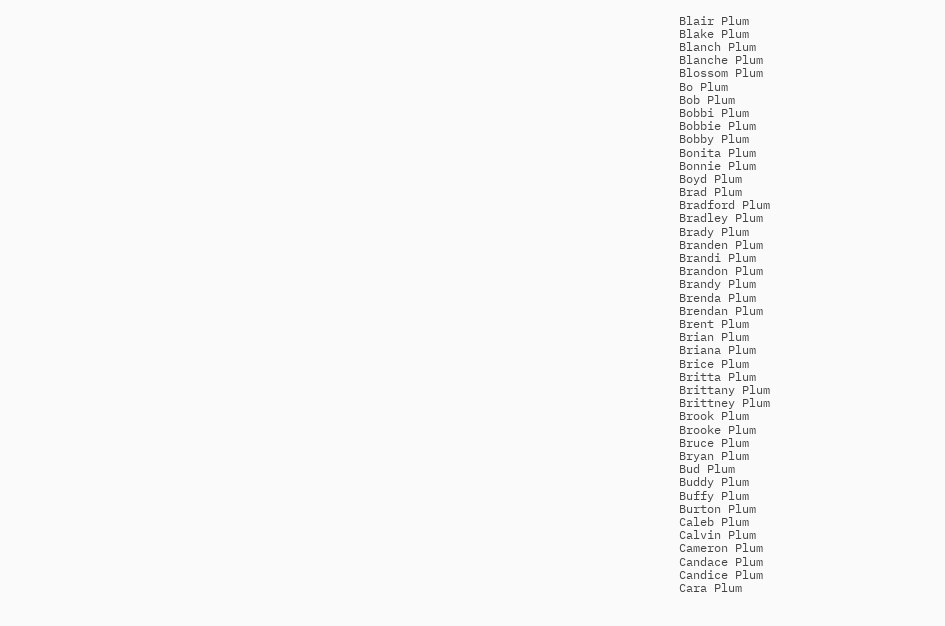Blair Plum
Blake Plum
Blanch Plum
Blanche Plum
Blossom Plum
Bo Plum
Bob Plum
Bobbi Plum
Bobbie Plum
Bobby Plum
Bonita Plum
Bonnie Plum
Boyd Plum
Brad Plum
Bradford Plum
Bradley Plum
Brady Plum
Branden Plum
Brandi Plum
Brandon Plum
Brandy Plum
Brenda Plum
Brendan Plum
Brent Plum
Brian Plum
Briana Plum
Brice Plum
Britta Plum
Brittany Plum
Brittney Plum
Brook Plum
Brooke Plum
Bruce Plum
Bryan Plum
Bud Plum
Buddy Plum
Buffy Plum
Burton Plum
Caleb Plum
Calvin Plum
Cameron Plum
Candace Plum
Candice Plum
Cara Plum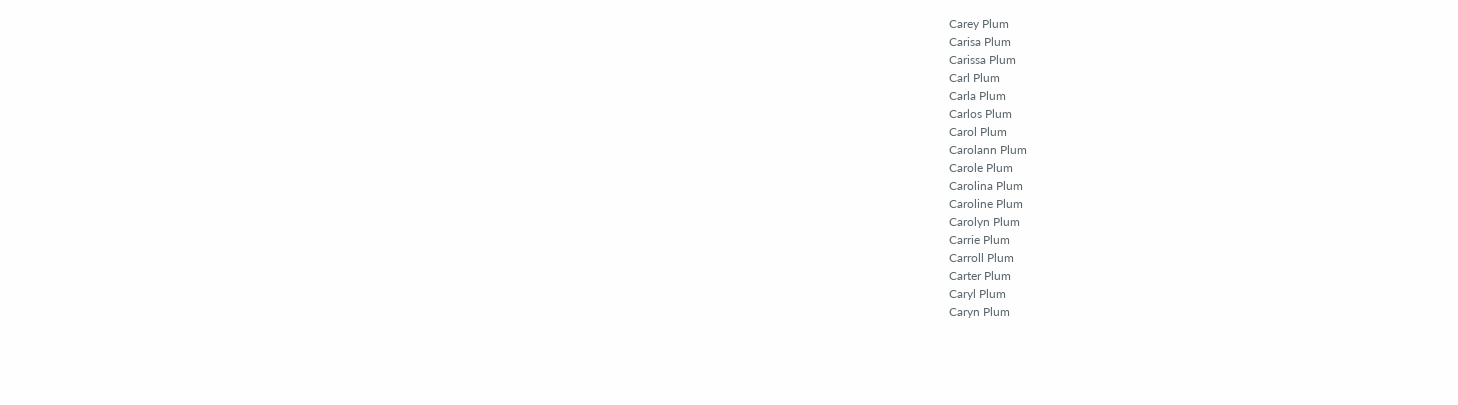Carey Plum
Carisa Plum
Carissa Plum
Carl Plum
Carla Plum
Carlos Plum
Carol Plum
Carolann Plum
Carole Plum
Carolina Plum
Caroline Plum
Carolyn Plum
Carrie Plum
Carroll Plum
Carter Plum
Caryl Plum
Caryn Plum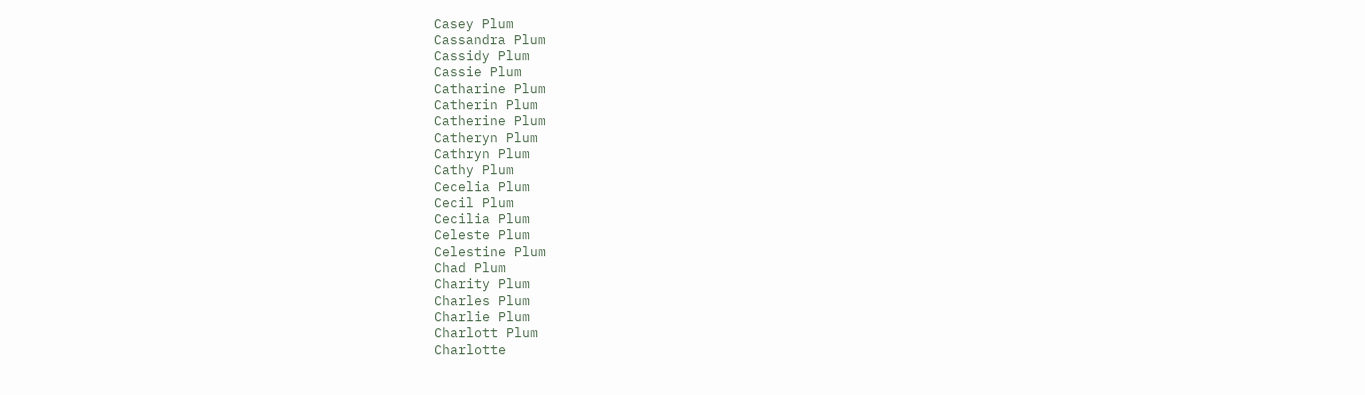Casey Plum
Cassandra Plum
Cassidy Plum
Cassie Plum
Catharine Plum
Catherin Plum
Catherine Plum
Catheryn Plum
Cathryn Plum
Cathy Plum
Cecelia Plum
Cecil Plum
Cecilia Plum
Celeste Plum
Celestine Plum
Chad Plum
Charity Plum
Charles Plum
Charlie Plum
Charlott Plum
Charlotte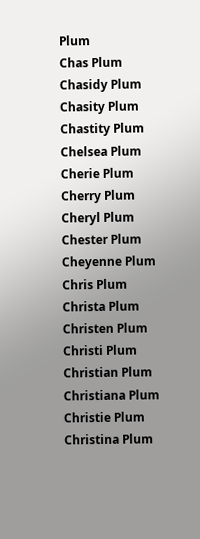Plum
Chas Plum
Chasidy Plum
Chasity Plum
Chastity Plum
Chelsea Plum
Cherie Plum
Cherry Plum
Cheryl Plum
Chester Plum
Cheyenne Plum
Chris Plum
Christa Plum
Christen Plum
Christi Plum
Christian Plum
Christiana Plum
Christie Plum
Christina Plum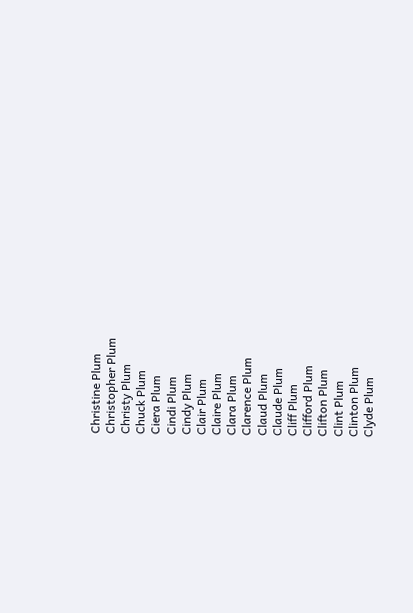Christine Plum
Christopher Plum
Christy Plum
Chuck Plum
Ciera Plum
Cindi Plum
Cindy Plum
Clair Plum
Claire Plum
Clara Plum
Clarence Plum
Claud Plum
Claude Plum
Cliff Plum
Clifford Plum
Clifton Plum
Clint Plum
Clinton Plum
Clyde Plum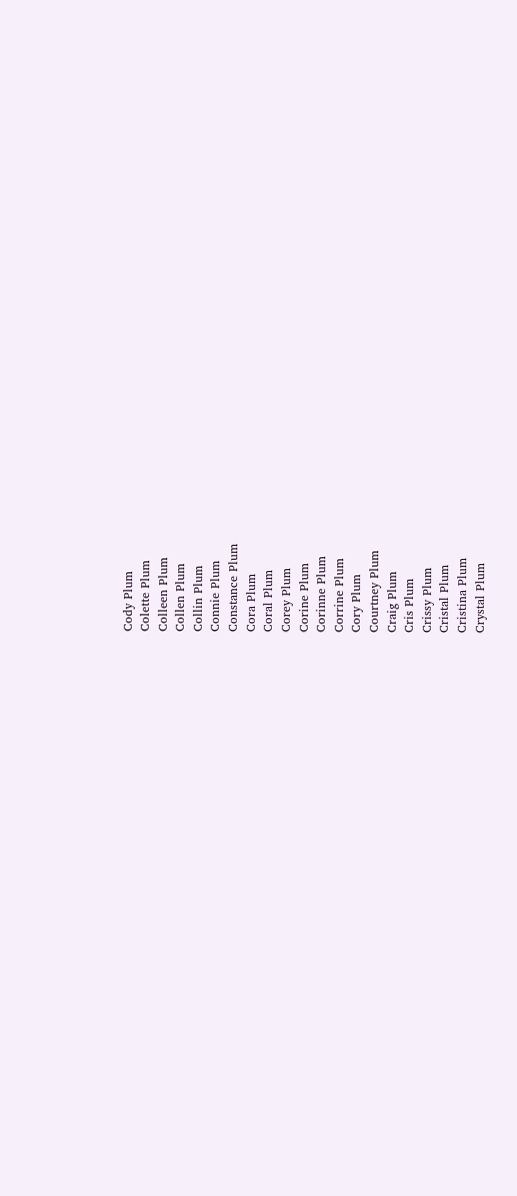Cody Plum
Colette Plum
Colleen Plum
Collen Plum
Collin Plum
Connie Plum
Constance Plum
Cora Plum
Coral Plum
Corey Plum
Corine Plum
Corinne Plum
Corrine Plum
Cory Plum
Courtney Plum
Craig Plum
Cris Plum
Crissy Plum
Cristal Plum
Cristina Plum
Crystal Plum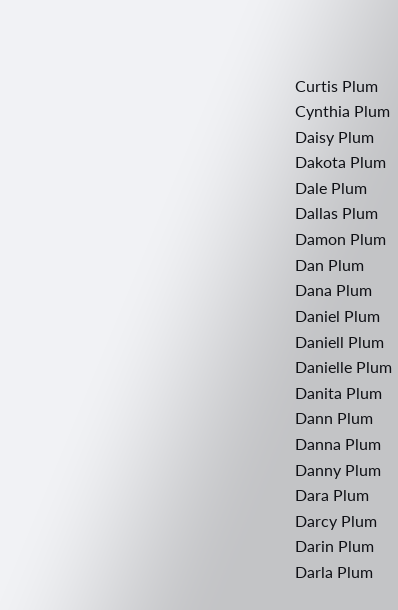Curtis Plum
Cynthia Plum
Daisy Plum
Dakota Plum
Dale Plum
Dallas Plum
Damon Plum
Dan Plum
Dana Plum
Daniel Plum
Daniell Plum
Danielle Plum
Danita Plum
Dann Plum
Danna Plum
Danny Plum
Dara Plum
Darcy Plum
Darin Plum
Darla Plum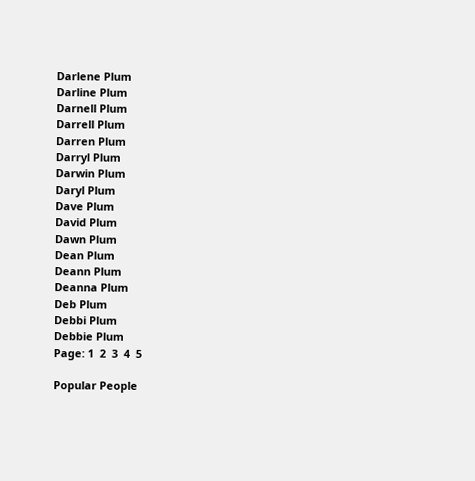Darlene Plum
Darline Plum
Darnell Plum
Darrell Plum
Darren Plum
Darryl Plum
Darwin Plum
Daryl Plum
Dave Plum
David Plum
Dawn Plum
Dean Plum
Deann Plum
Deanna Plum
Deb Plum
Debbi Plum
Debbie Plum
Page: 1  2  3  4  5

Popular People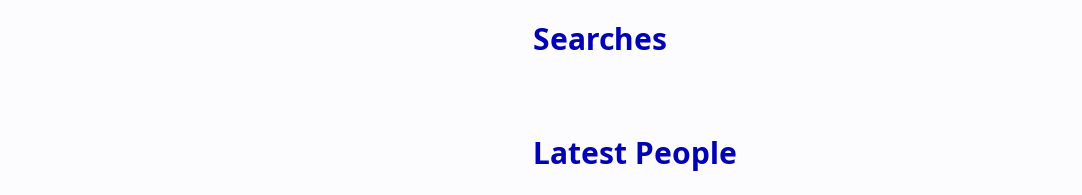Searches

Latest People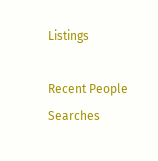Listings

Recent People Searches